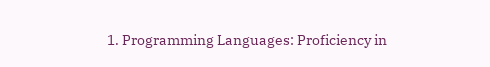1. Programming Languages: Proficiency in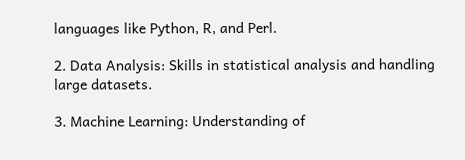languages like Python, R, and Perl.

2. Data Analysis: Skills in statistical analysis and handling large datasets.

3. Machine Learning: Understanding of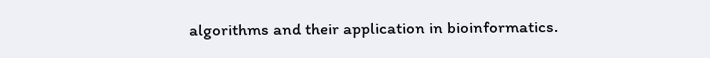algorithms and their application in bioinformatics.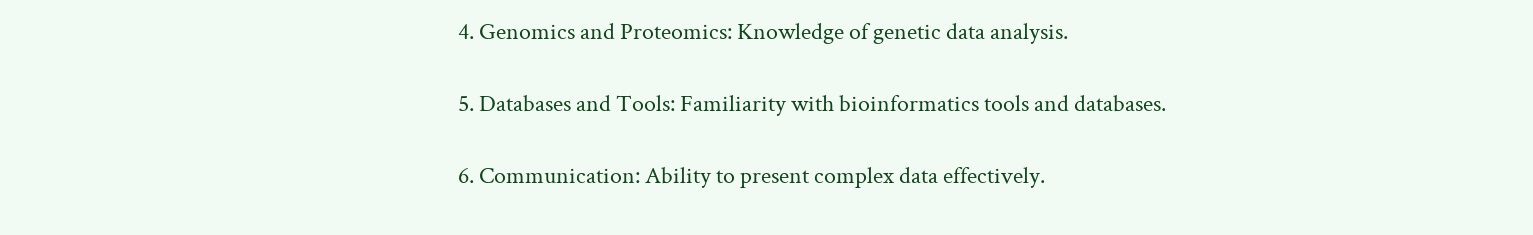4. Genomics and Proteomics: Knowledge of genetic data analysis.

5. Databases and Tools: Familiarity with bioinformatics tools and databases.

6. Communication: Ability to present complex data effectively.